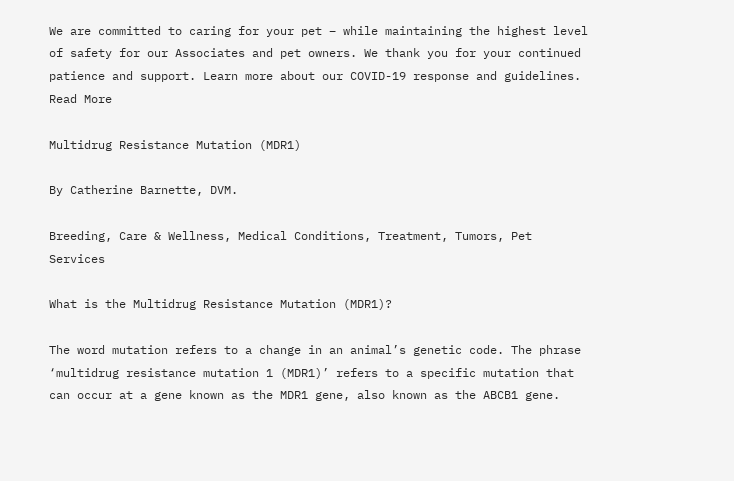We are committed to caring for your pet – while maintaining the highest level of safety for our Associates and pet owners. We thank you for your continued patience and support. Learn more about our COVID-19 response and guidelines.
Read More

Multidrug Resistance Mutation (MDR1)

By Catherine Barnette, DVM.

Breeding, Care & Wellness, Medical Conditions, Treatment, Tumors, Pet Services

What is the Multidrug Resistance Mutation (MDR1)?

The word mutation refers to a change in an animal’s genetic code. The phrase ‘multidrug resistance mutation 1 (MDR1)’ refers to a specific mutation that can occur at a gene known as the MDR1 gene, also known as the ABCB1 gene.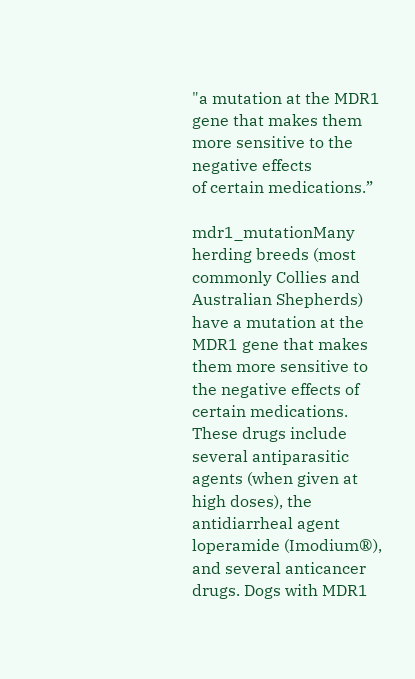"a mutation at the MDR1 gene that makes them
more sensitive to the negative effects
of certain medications.”

mdr1_mutationMany herding breeds (most commonly Collies and Australian Shepherds) have a mutation at the MDR1 gene that makes them more sensitive to the negative effects of certain medications. These drugs include several antiparasitic agents (when given at high doses), the antidiarrheal agent loperamide (Imodium®), and several anticancer drugs. Dogs with MDR1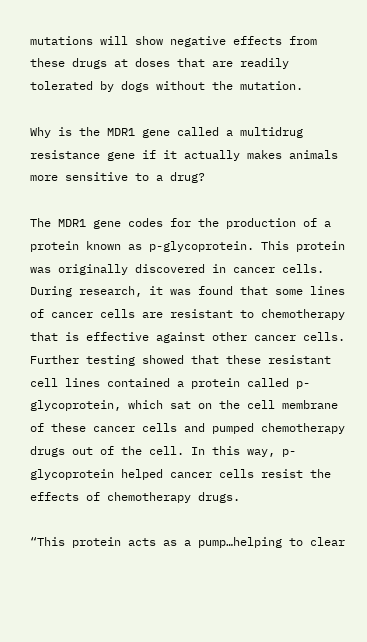mutations will show negative effects from these drugs at doses that are readily tolerated by dogs without the mutation.

Why is the MDR1 gene called a multidrug resistance gene if it actually makes animals more sensitive to a drug?

The MDR1 gene codes for the production of a protein known as p-glycoprotein. This protein was originally discovered in cancer cells. During research, it was found that some lines of cancer cells are resistant to chemotherapy that is effective against other cancer cells. Further testing showed that these resistant cell lines contained a protein called p-glycoprotein, which sat on the cell membrane of these cancer cells and pumped chemotherapy drugs out of the cell. In this way, p-glycoprotein helped cancer cells resist the effects of chemotherapy drugs.

“This protein acts as a pump…helping to clear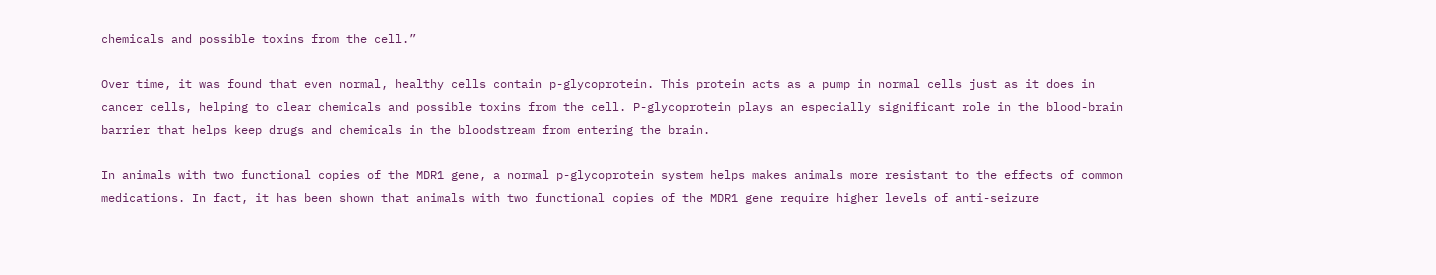chemicals and possible toxins from the cell.”

Over time, it was found that even normal, healthy cells contain p-glycoprotein. This protein acts as a pump in normal cells just as it does in cancer cells, helping to clear chemicals and possible toxins from the cell. P-glycoprotein plays an especially significant role in the blood-brain barrier that helps keep drugs and chemicals in the bloodstream from entering the brain.

In animals with two functional copies of the MDR1 gene, a normal p-glycoprotein system helps makes animals more resistant to the effects of common medications. In fact, it has been shown that animals with two functional copies of the MDR1 gene require higher levels of anti-seizure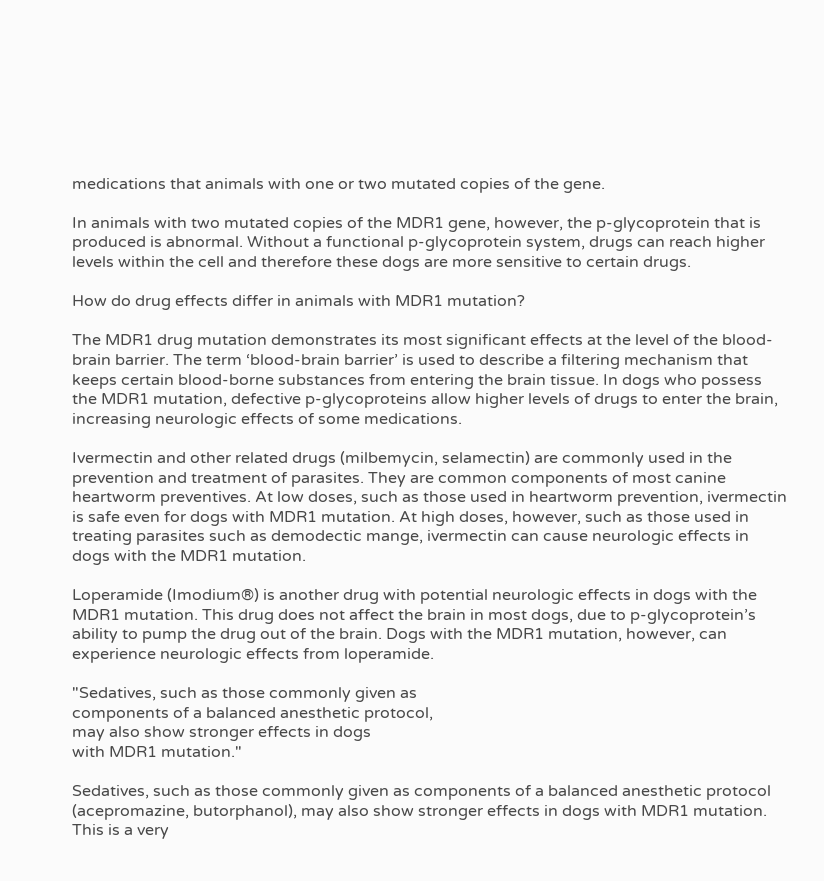medications that animals with one or two mutated copies of the gene.

In animals with two mutated copies of the MDR1 gene, however, the p-glycoprotein that is produced is abnormal. Without a functional p-glycoprotein system, drugs can reach higher levels within the cell and therefore these dogs are more sensitive to certain drugs.

How do drug effects differ in animals with MDR1 mutation?

The MDR1 drug mutation demonstrates its most significant effects at the level of the blood-brain barrier. The term ‘blood-brain barrier’ is used to describe a filtering mechanism that keeps certain blood-borne substances from entering the brain tissue. In dogs who possess the MDR1 mutation, defective p-glycoproteins allow higher levels of drugs to enter the brain, increasing neurologic effects of some medications.

Ivermectin and other related drugs (milbemycin, selamectin) are commonly used in the prevention and treatment of parasites. They are common components of most canine heartworm preventives. At low doses, such as those used in heartworm prevention, ivermectin is safe even for dogs with MDR1 mutation. At high doses, however, such as those used in treating parasites such as demodectic mange, ivermectin can cause neurologic effects in dogs with the MDR1 mutation.

Loperamide (Imodium®) is another drug with potential neurologic effects in dogs with the MDR1 mutation. This drug does not affect the brain in most dogs, due to p-glycoprotein’s ability to pump the drug out of the brain. Dogs with the MDR1 mutation, however, can experience neurologic effects from loperamide.

"Sedatives, such as those commonly given as
components of a balanced anesthetic protocol,
may also show stronger effects in dogs
with MDR1 mutation."

Sedatives, such as those commonly given as components of a balanced anesthetic protocol (acepromazine, butorphanol), may also show stronger effects in dogs with MDR1 mutation. This is a very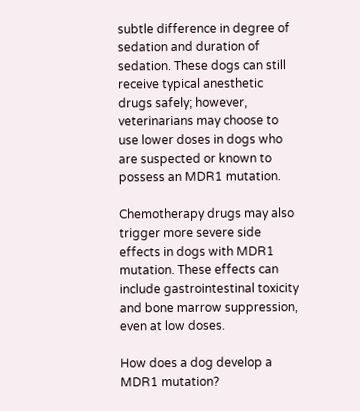subtle difference in degree of sedation and duration of sedation. These dogs can still receive typical anesthetic drugs safely; however, veterinarians may choose to use lower doses in dogs who are suspected or known to possess an MDR1 mutation.

Chemotherapy drugs may also trigger more severe side effects in dogs with MDR1 mutation. These effects can include gastrointestinal toxicity and bone marrow suppression, even at low doses.

How does a dog develop a MDR1 mutation?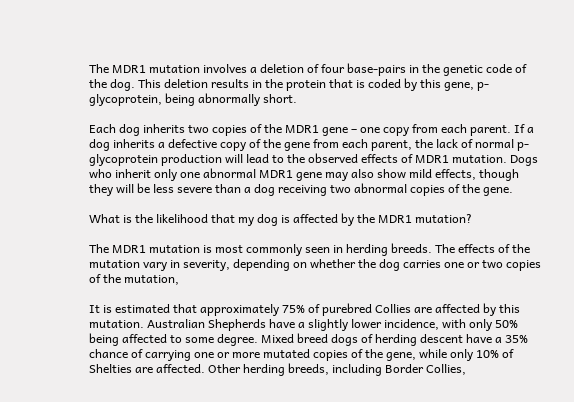The MDR1 mutation involves a deletion of four base-pairs in the genetic code of the dog. This deletion results in the protein that is coded by this gene, p-glycoprotein, being abnormally short.

Each dog inherits two copies of the MDR1 gene – one copy from each parent. If a dog inherits a defective copy of the gene from each parent, the lack of normal p-glycoprotein production will lead to the observed effects of MDR1 mutation. Dogs who inherit only one abnormal MDR1 gene may also show mild effects, though they will be less severe than a dog receiving two abnormal copies of the gene.

What is the likelihood that my dog is affected by the MDR1 mutation?

The MDR1 mutation is most commonly seen in herding breeds. The effects of the mutation vary in severity, depending on whether the dog carries one or two copies of the mutation,

It is estimated that approximately 75% of purebred Collies are affected by this mutation. Australian Shepherds have a slightly lower incidence, with only 50% being affected to some degree. Mixed breed dogs of herding descent have a 35% chance of carrying one or more mutated copies of the gene, while only 10% of Shelties are affected. Other herding breeds, including Border Collies,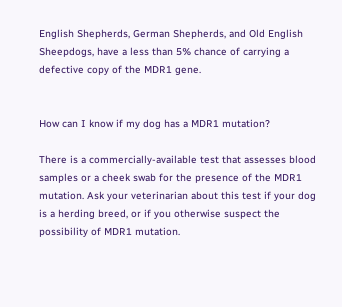English Shepherds, German Shepherds, and Old English Sheepdogs, have a less than 5% chance of carrying a defective copy of the MDR1 gene.


How can I know if my dog has a MDR1 mutation?

There is a commercially-available test that assesses blood samples or a cheek swab for the presence of the MDR1 mutation. Ask your veterinarian about this test if your dog is a herding breed, or if you otherwise suspect the possibility of MDR1 mutation.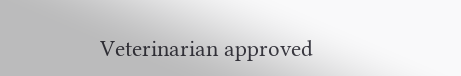Veterinarian approved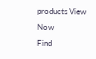products View Now
Find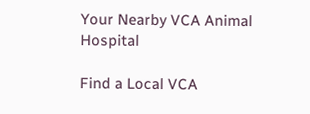Your Nearby VCA Animal Hospital

Find a Local VCA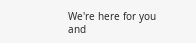We're here for you and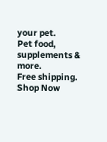your pet.
Pet food, supplements & more.
Free shipping.
Shop Now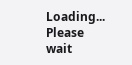Loading... Please wait